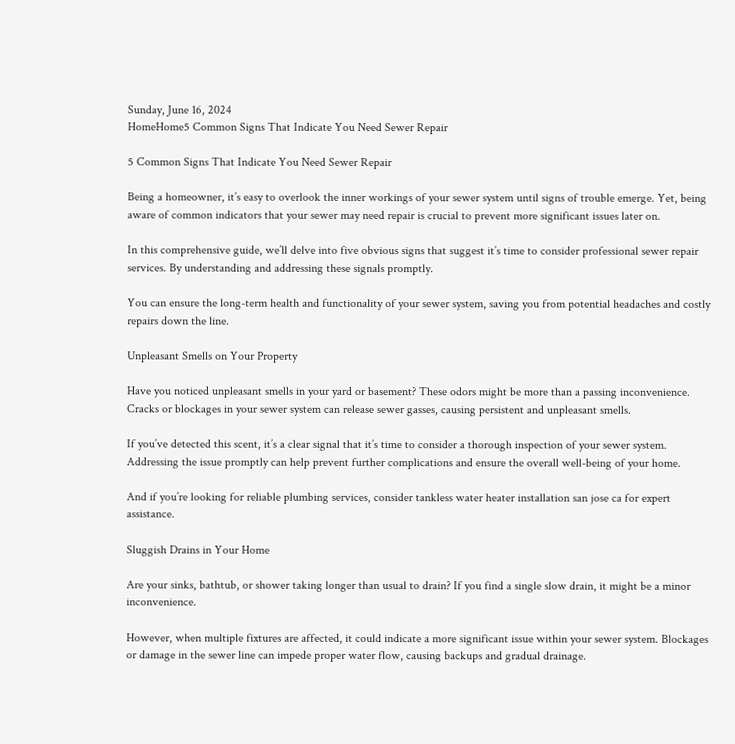Sunday, June 16, 2024
HomeHome5 Common Signs That Indicate You Need Sewer Repair

5 Common Signs That Indicate You Need Sewer Repair

Being a homeowner, it’s easy to overlook the inner workings of your sewer system until signs of trouble emerge. Yet, being aware of common indicators that your sewer may need repair is crucial to prevent more significant issues later on.

In this comprehensive guide, we’ll delve into five obvious signs that suggest it’s time to consider professional sewer repair services. By understanding and addressing these signals promptly.

You can ensure the long-term health and functionality of your sewer system, saving you from potential headaches and costly repairs down the line.

Unpleasant Smells on Your Property

Have you noticed unpleasant smells in your yard or basement? These odors might be more than a passing inconvenience. Cracks or blockages in your sewer system can release sewer gasses, causing persistent and unpleasant smells.

If you’ve detected this scent, it’s a clear signal that it’s time to consider a thorough inspection of your sewer system. Addressing the issue promptly can help prevent further complications and ensure the overall well-being of your home.

And if you’re looking for reliable plumbing services, consider tankless water heater installation san jose ca for expert assistance.

Sluggish Drains in Your Home

Are your sinks, bathtub, or shower taking longer than usual to drain? If you find a single slow drain, it might be a minor inconvenience.

However, when multiple fixtures are affected, it could indicate a more significant issue within your sewer system. Blockages or damage in the sewer line can impede proper water flow, causing backups and gradual drainage.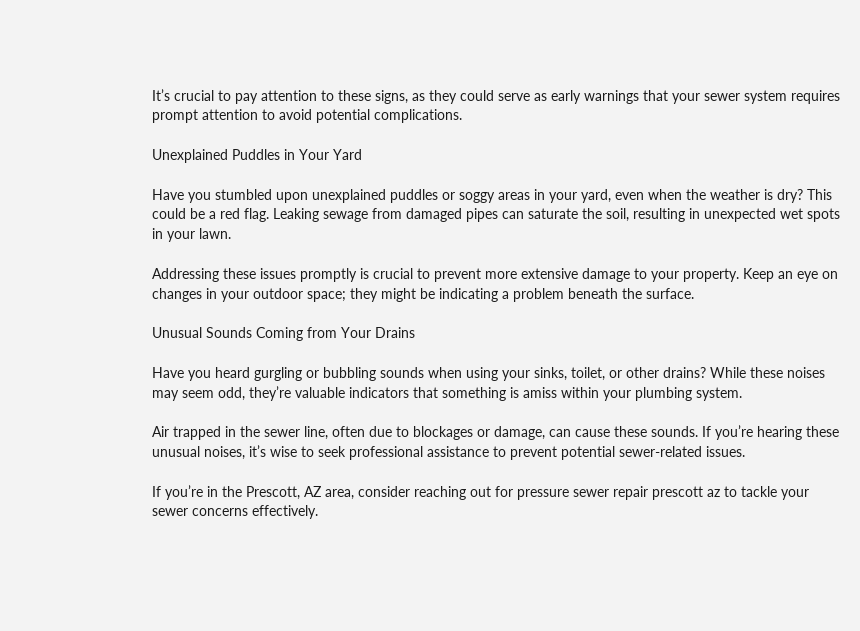It’s crucial to pay attention to these signs, as they could serve as early warnings that your sewer system requires prompt attention to avoid potential complications.

Unexplained Puddles in Your Yard

Have you stumbled upon unexplained puddles or soggy areas in your yard, even when the weather is dry? This could be a red flag. Leaking sewage from damaged pipes can saturate the soil, resulting in unexpected wet spots in your lawn.

Addressing these issues promptly is crucial to prevent more extensive damage to your property. Keep an eye on changes in your outdoor space; they might be indicating a problem beneath the surface.

Unusual Sounds Coming from Your Drains

Have you heard gurgling or bubbling sounds when using your sinks, toilet, or other drains? While these noises may seem odd, they’re valuable indicators that something is amiss within your plumbing system.

Air trapped in the sewer line, often due to blockages or damage, can cause these sounds. If you’re hearing these unusual noises, it’s wise to seek professional assistance to prevent potential sewer-related issues.

If you’re in the Prescott, AZ area, consider reaching out for pressure sewer repair prescott az to tackle your sewer concerns effectively.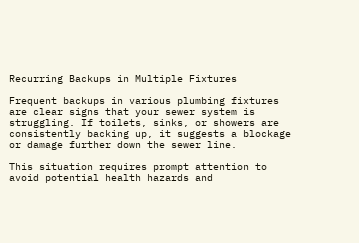Recurring Backups in Multiple Fixtures

Frequent backups in various plumbing fixtures are clear signs that your sewer system is struggling. If toilets, sinks, or showers are consistently backing up, it suggests a blockage or damage further down the sewer line.

This situation requires prompt attention to avoid potential health hazards and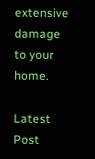extensive damage to your home.

Latest Post